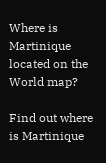Where is Martinique located on the World map?

Find out where is Martinique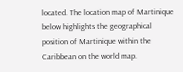located. The location map of Martinique below highlights the geographical position of Martinique within the Caribbean on the world map.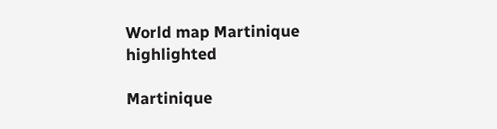World map Martinique highlighted

Martinique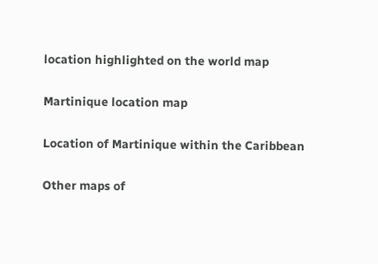location highlighted on the world map

Martinique location map

Location of Martinique within the Caribbean

Other maps of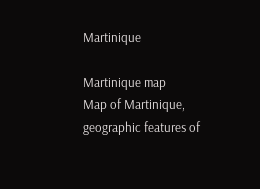Martinique

Martinique map
Map of Martinique, geographic features of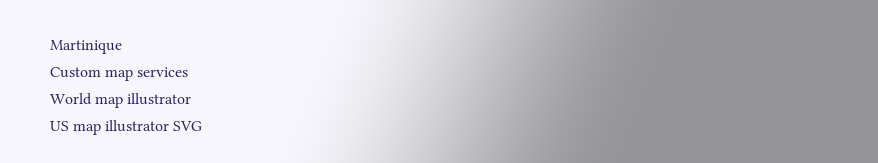Martinique
Custom map services
World map illustrator
US map illustrator SVG